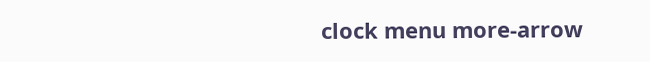clock menu more-arrow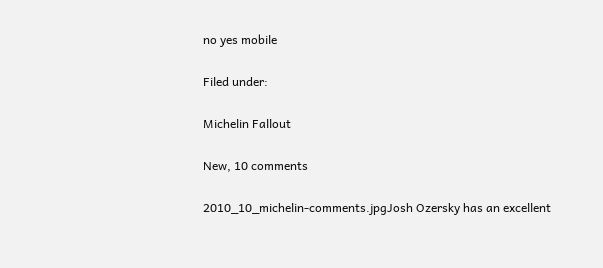no yes mobile

Filed under:

Michelin Fallout

New, 10 comments

2010_10_michelin-comments.jpgJosh Ozersky has an excellent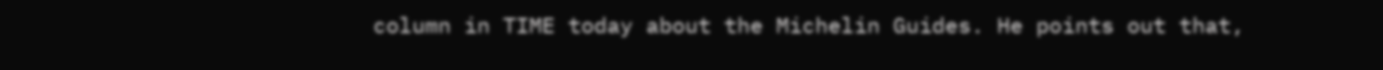column in TIME today about the Michelin Guides. He points out that,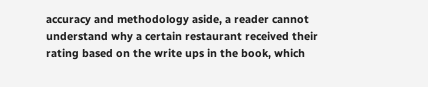accuracy and methodology aside, a reader cannot understand why a certain restaurant received their rating based on the write ups in the book, which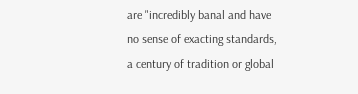are "incredibly banal and have no sense of exacting standards, a century of tradition or global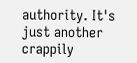authority. It's just another crappily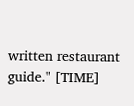written restaurant guide." [TIME]